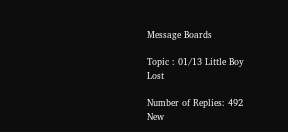Message Boards

Topic : 01/13 Little Boy Lost

Number of Replies: 492
New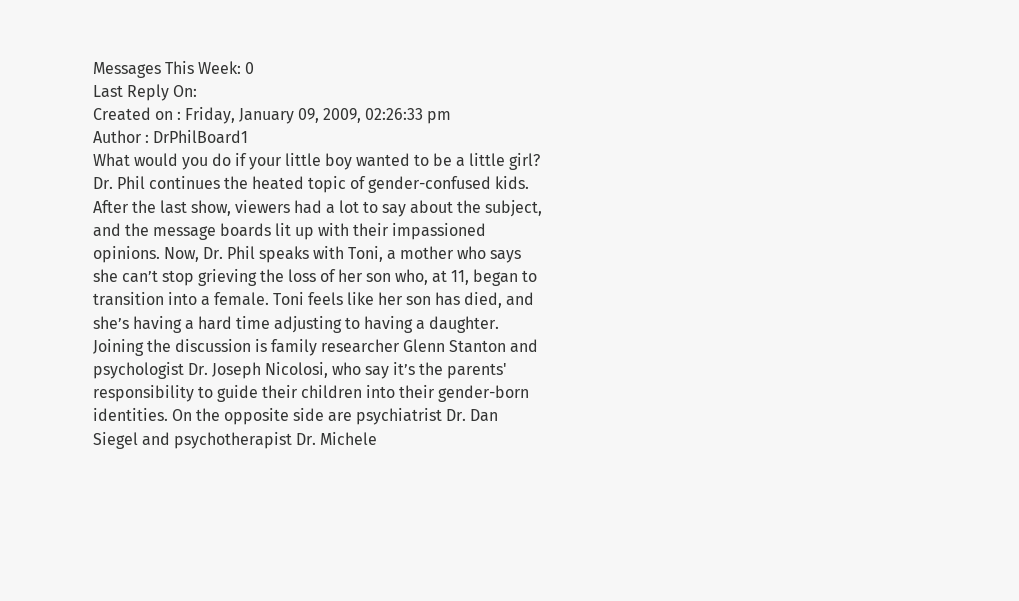Messages This Week: 0
Last Reply On:
Created on : Friday, January 09, 2009, 02:26:33 pm
Author : DrPhilBoard1
What would you do if your little boy wanted to be a little girl? Dr. Phil continues the heated topic of gender-confused kids. After the last show, viewers had a lot to say about the subject, and the message boards lit up with their impassioned opinions. Now, Dr. Phil speaks with Toni, a mother who says she can’t stop grieving the loss of her son who, at 11, began to transition into a female. Toni feels like her son has died, and she’s having a hard time adjusting to having a daughter. Joining the discussion is family researcher Glenn Stanton and psychologist Dr. Joseph Nicolosi, who say it’s the parents' responsibility to guide their children into their gender-born identities. On the opposite side are psychiatrist Dr. Dan Siegel and psychotherapist Dr. Michele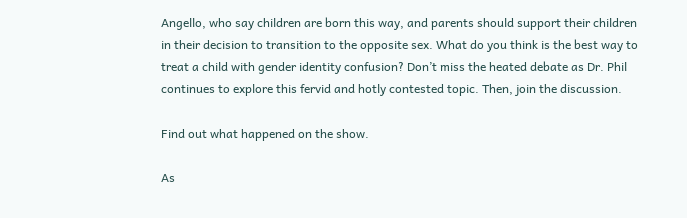Angello, who say children are born this way, and parents should support their children in their decision to transition to the opposite sex. What do you think is the best way to treat a child with gender identity confusion? Don’t miss the heated debate as Dr. Phil continues to explore this fervid and hotly contested topic. Then, join the discussion.

Find out what happened on the show.

As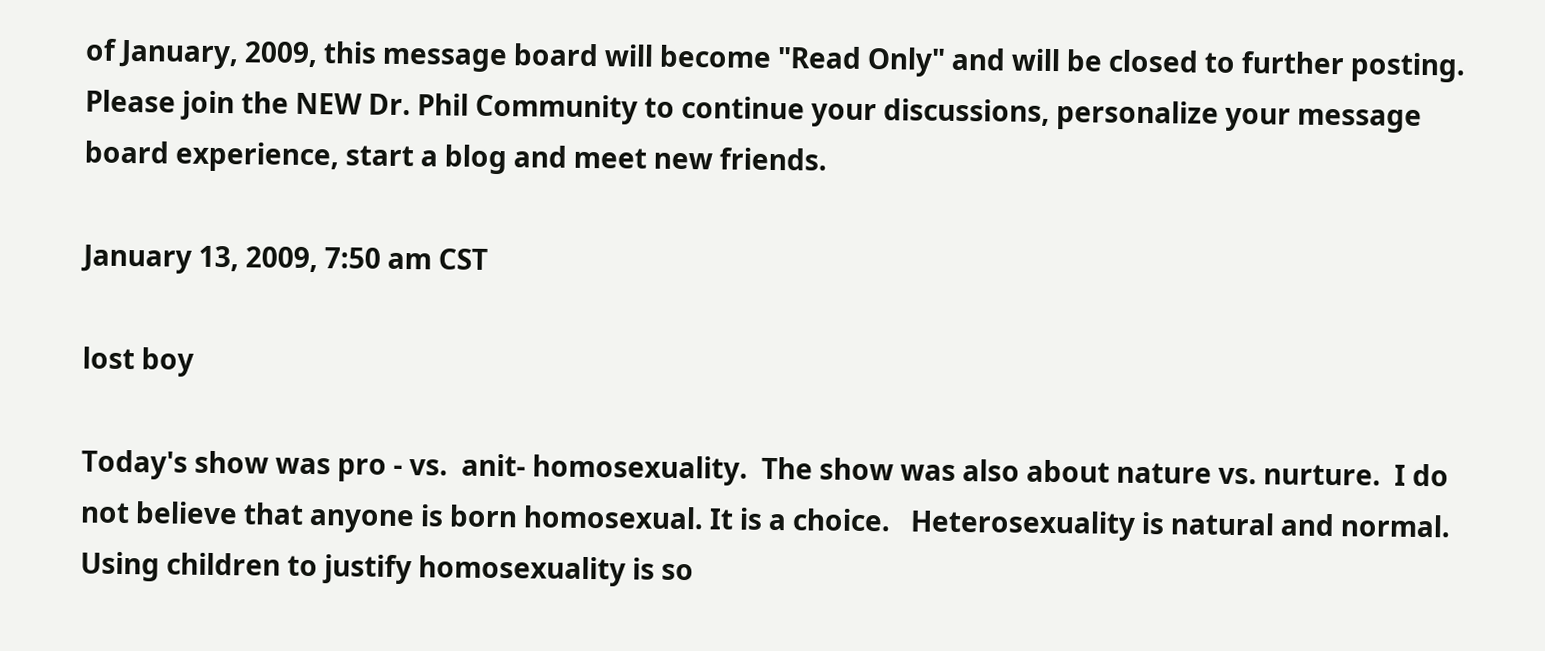of January, 2009, this message board will become "Read Only" and will be closed to further posting. Please join the NEW Dr. Phil Community to continue your discussions, personalize your message board experience, start a blog and meet new friends.

January 13, 2009, 7:50 am CST

lost boy

Today's show was pro - vs.  anit- homosexuality.  The show was also about nature vs. nurture.  I do not believe that anyone is born homosexual. It is a choice.   Heterosexuality is natural and normal.  Using children to justify homosexuality is so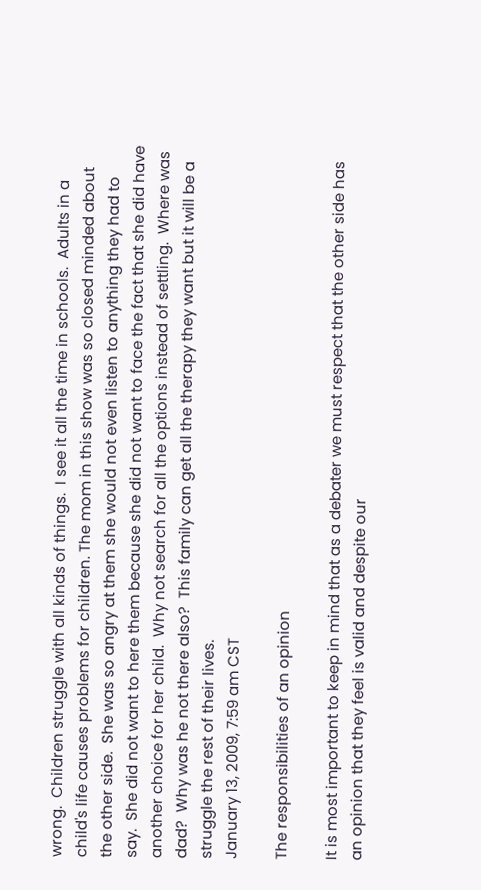wrong.  Children struggle with all kinds of things.  I see it all the time in schools.  Adults in a child's life causes problems for children. The mom in this show was so closed minded about the other side.  She was so angry at them she would not even listen to anything they had to say.  She did not want to here them because she did not want to face the fact that she did have another choice for her child.  Why not search for all the options instead of settling.  Where was dad?  Why was he not there also?  This family can get all the therapy they want but it will be a struggle the rest of their lives.
January 13, 2009, 7:59 am CST

The responsibilities of an opinion

It is most important to keep in mind that as a debater we must respect that the other side has an opinion that they feel is valid and despite our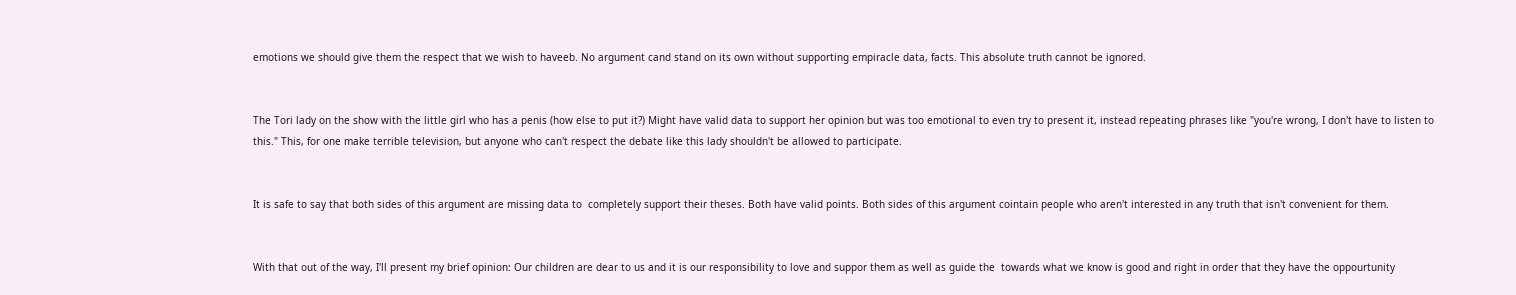emotions we should give them the respect that we wish to haveeb. No argument cand stand on its own without supporting empiracle data, facts. This absolute truth cannot be ignored.


The Tori lady on the show with the little girl who has a penis (how else to put it?) Might have valid data to support her opinion but was too emotional to even try to present it, instead repeating phrases like "you're wrong, I don't have to listen to this." This, for one make terrible television, but anyone who can't respect the debate like this lady shouldn't be allowed to participate.


It is safe to say that both sides of this argument are missing data to  completely support their theses. Both have valid points. Both sides of this argument cointain people who aren't interested in any truth that isn't convenient for them.


With that out of the way, I'll present my brief opinion: Our children are dear to us and it is our responsibility to love and suppor them as well as guide the  towards what we know is good and right in order that they have the oppourtunity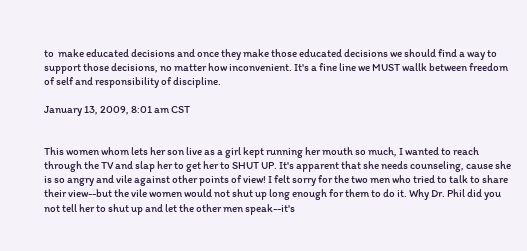to  make educated decisions and once they make those educated decisions we should find a way to support those decisions, no matter how inconvenient. It's a fine line we MUST wallk between freedom of self and responsibility of discipline.

January 13, 2009, 8:01 am CST


This women whom lets her son live as a girl kept running her mouth so much, I wanted to reach through the TV and slap her to get her to SHUT UP. It's apparent that she needs counseling, cause she is so angry and vile against other points of view! I felt sorry for the two men who tried to talk to share their view--but the vile women would not shut up long enough for them to do it. Why Dr. Phil did you not tell her to shut up and let the other men speak--it's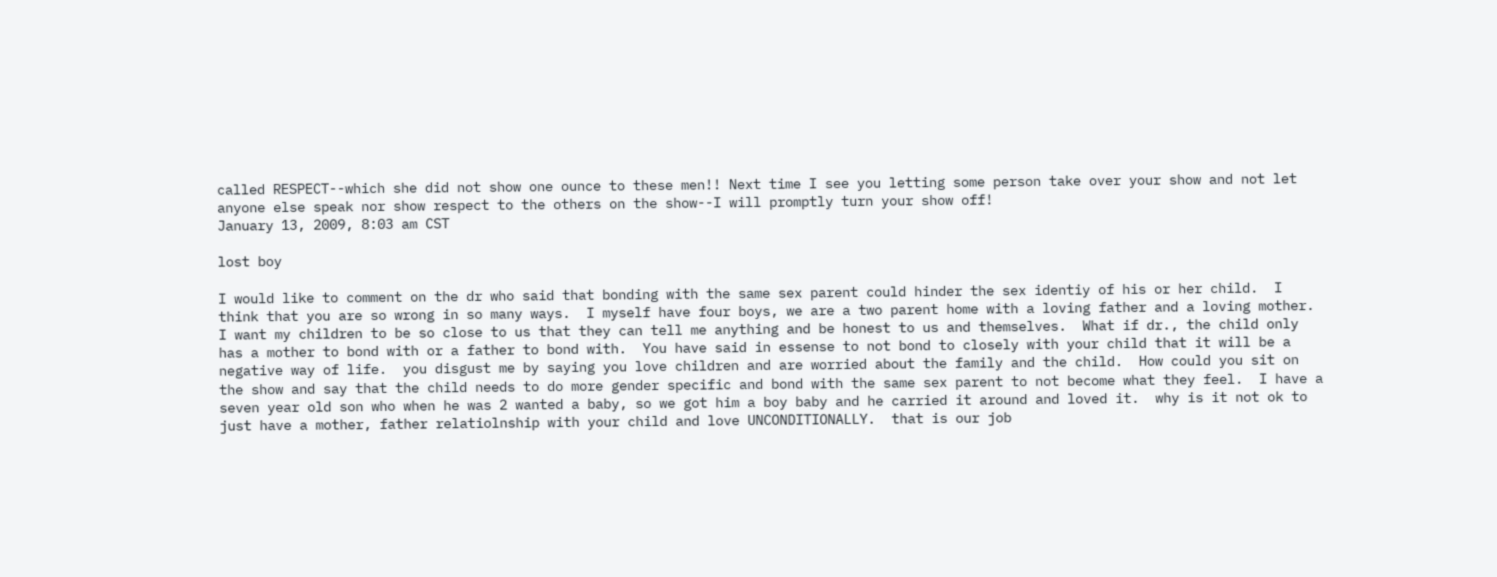called RESPECT--which she did not show one ounce to these men!! Next time I see you letting some person take over your show and not let anyone else speak nor show respect to the others on the show--I will promptly turn your show off!
January 13, 2009, 8:03 am CST

lost boy

I would like to comment on the dr who said that bonding with the same sex parent could hinder the sex identiy of his or her child.  I think that you are so wrong in so many ways.  I myself have four boys, we are a two parent home with a loving father and a loving mother.  I want my children to be so close to us that they can tell me anything and be honest to us and themselves.  What if dr., the child only has a mother to bond with or a father to bond with.  You have said in essense to not bond to closely with your child that it will be a negative way of life.  you disgust me by saying you love children and are worried about the family and the child.  How could you sit on the show and say that the child needs to do more gender specific and bond with the same sex parent to not become what they feel.  I have a seven year old son who when he was 2 wanted a baby, so we got him a boy baby and he carried it around and loved it.  why is it not ok to just have a mother, father relatiolnship with your child and love UNCONDITIONALLY.  that is our job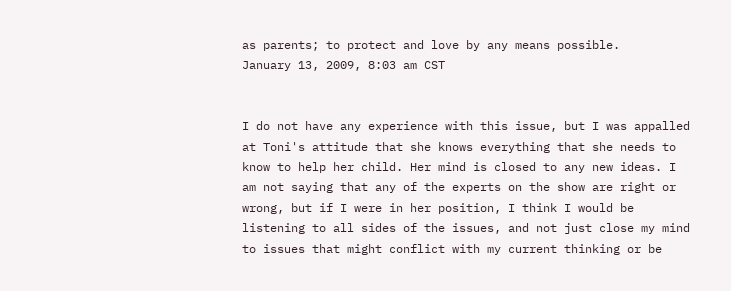as parents; to protect and love by any means possible.
January 13, 2009, 8:03 am CST


I do not have any experience with this issue, but I was appalled at Toni's attitude that she knows everything that she needs to know to help her child. Her mind is closed to any new ideas. I am not saying that any of the experts on the show are right or wrong, but if I were in her position, I think I would be listening to all sides of the issues, and not just close my mind to issues that might conflict with my current thinking or be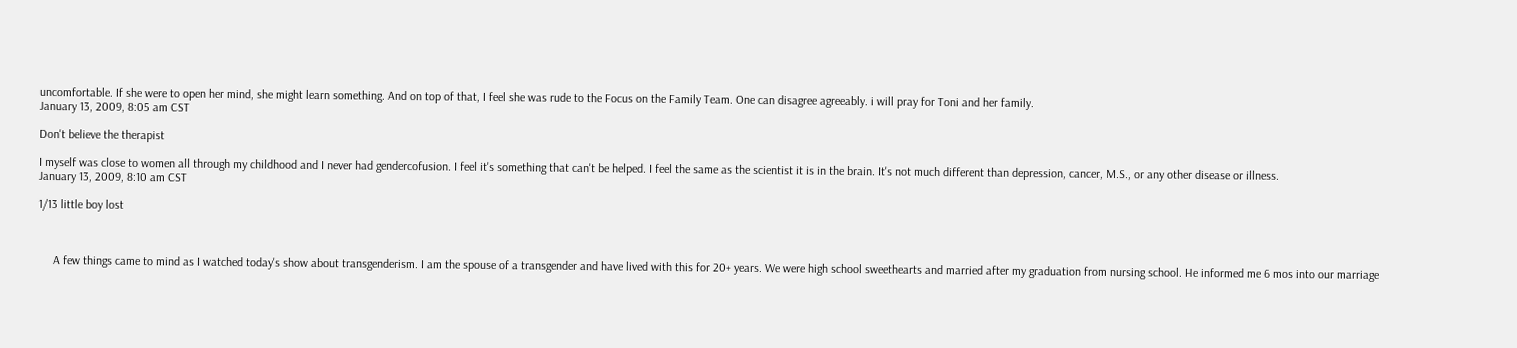uncomfortable. If she were to open her mind, she might learn something. And on top of that, I feel she was rude to the Focus on the Family Team. One can disagree agreeably. i will pray for Toni and her family.
January 13, 2009, 8:05 am CST

Don't believe the therapist

I myself was close to women all through my childhood and I never had gendercofusion. I feel it's something that can't be helped. I feel the same as the scientist it is in the brain. It's not much different than depression, cancer, M.S., or any other disease or illness.
January 13, 2009, 8:10 am CST

1/13 little boy lost



     A few things came to mind as I watched today's show about transgenderism. I am the spouse of a transgender and have lived with this for 20+ years. We were high school sweethearts and married after my graduation from nursing school. He informed me 6 mos into our marriage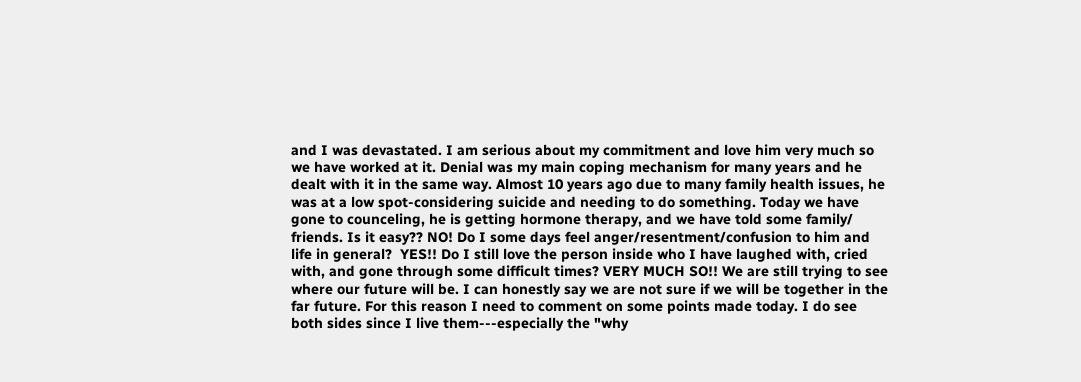and I was devastated. I am serious about my commitment and love him very much so we have worked at it. Denial was my main coping mechanism for many years and he dealt with it in the same way. Almost 10 years ago due to many family health issues, he was at a low spot-considering suicide and needing to do something. Today we have gone to counceling, he is getting hormone therapy, and we have told some family/ friends. Is it easy?? NO! Do I some days feel anger/resentment/confusion to him and life in general?  YES!! Do I still love the person inside who I have laughed with, cried with, and gone through some difficult times? VERY MUCH SO!! We are still trying to see where our future will be. I can honestly say we are not sure if we will be together in the far future. For this reason I need to comment on some points made today. I do see both sides since I live them---especially the "why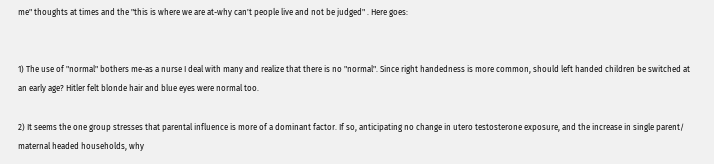me" thoughts at times and the "this is where we are at-why can't people live and not be judged" . Here goes:


1) The use of "normal" bothers me-as a nurse I deal with many and realize that there is no "normal". Since right handedness is more common, should left handed children be switched at an early age? Hitler felt blonde hair and blue eyes were normal too.

2) It seems the one group stresses that parental influence is more of a dominant factor. If so, anticipating no change in utero testosterone exposure, and the increase in single parent/ maternal headed households, why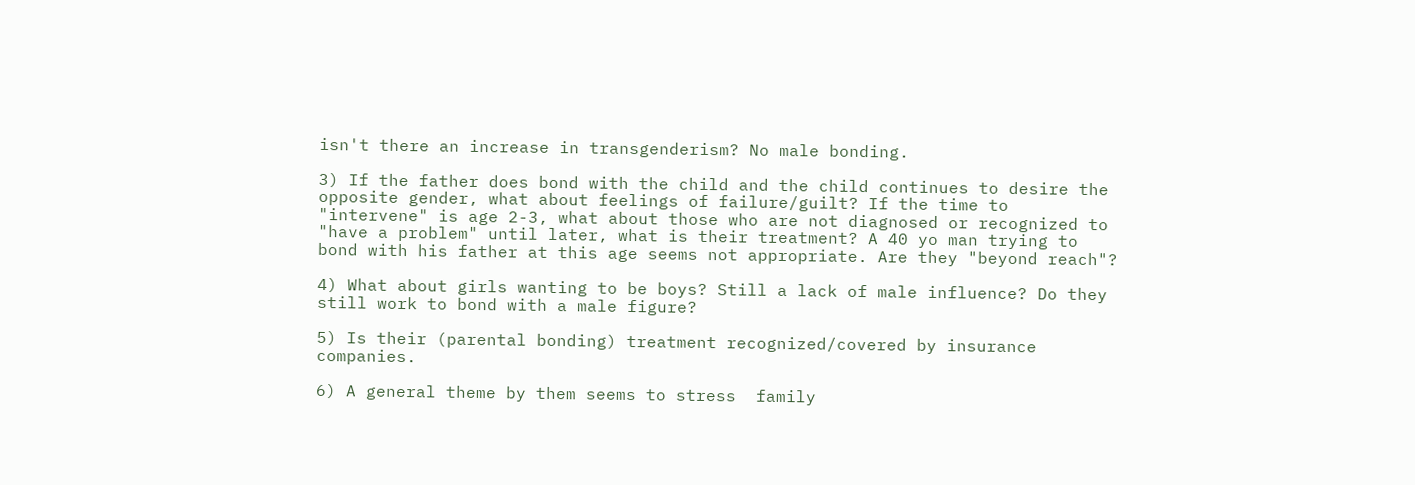isn't there an increase in transgenderism? No male bonding.

3) If the father does bond with the child and the child continues to desire the opposite gender, what about feelings of failure/guilt? If the time to "intervene" is age 2-3, what about those who are not diagnosed or recognized to "have a problem" until later, what is their treatment? A 40 yo man trying to bond with his father at this age seems not appropriate. Are they "beyond reach"?

4) What about girls wanting to be boys? Still a lack of male influence? Do they still work to bond with a male figure?

5) Is their (parental bonding) treatment recognized/covered by insurance companies.

6) A general theme by them seems to stress  family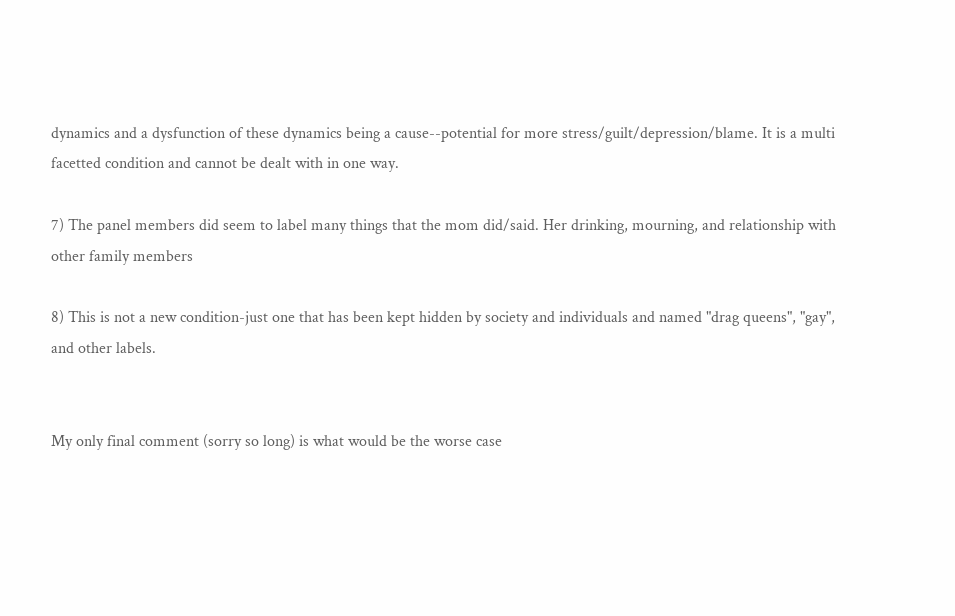dynamics and a dysfunction of these dynamics being a cause--potential for more stress/guilt/depression/blame. It is a multi facetted condition and cannot be dealt with in one way.

7) The panel members did seem to label many things that the mom did/said. Her drinking, mourning, and relationship with other family members

8) This is not a new condition-just one that has been kept hidden by society and individuals and named "drag queens", "gay", and other labels.


My only final comment (sorry so long) is what would be the worse case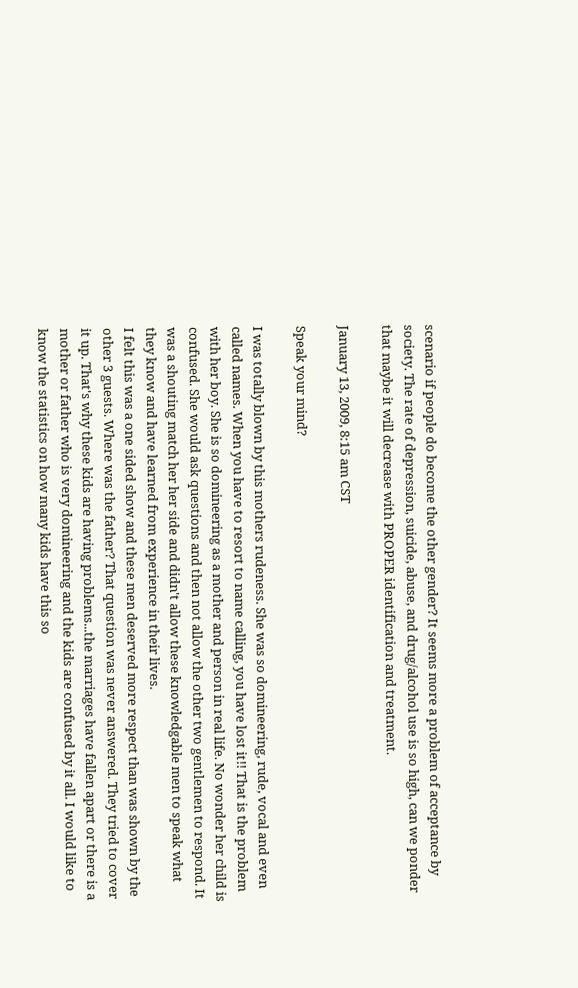scenario if people do become the other gender? It seems more a problem of acceptance by society. The rate of depression, suicide, abuse, and drug/alcohol use is so high, can we ponder that maybe it will decrease with PROPER identification and treatment.

January 13, 2009, 8:15 am CST

Speak your mind?

I was totally blown by this mothers rudeness. She was so domineering, rude, vocal and even called names. When you have to resort to name calling, you have lost it!! That is the problem with her boy. She is so domineering as a mother and person in real life. No wonder her child is confused. She would ask questions and then not allow the other two gentlemen to respond. It was a shouting match her her side and didn't allow these knowledgable men to speak what they know and have learned from experience in their lives.
I felt this was a one sided show and these men deserved more respect than was shown by the other 3 guests. Where was the father? That question was never answered. They tried to cover it up. That's why these kids are having problems...the marriages have fallen apart or there is a mother or father who is very domineering and the kids are confused by it all. I would like to know the statistics on how many kids have this so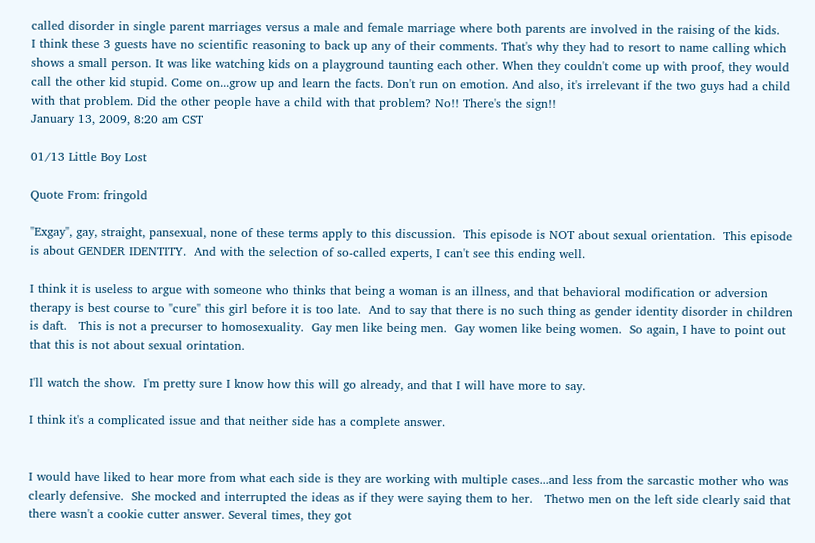called disorder in single parent marriages versus a male and female marriage where both parents are involved in the raising of the kids.
I think these 3 guests have no scientific reasoning to back up any of their comments. That's why they had to resort to name calling which shows a small person. It was like watching kids on a playground taunting each other. When they couldn't come up with proof, they would call the other kid stupid. Come on...grow up and learn the facts. Don't run on emotion. And also, it's irrelevant if the two guys had a child with that problem. Did the other people have a child with that problem? No!! There's the sign!!
January 13, 2009, 8:20 am CST

01/13 Little Boy Lost

Quote From: fringold

"Exgay", gay, straight, pansexual, none of these terms apply to this discussion.  This episode is NOT about sexual orientation.  This episode is about GENDER IDENTITY.  And with the selection of so-called experts, I can't see this ending well.

I think it is useless to argue with someone who thinks that being a woman is an illness, and that behavioral modification or adversion therapy is best course to "cure" this girl before it is too late.  And to say that there is no such thing as gender identity disorder in children is daft.   This is not a precurser to homosexuality.  Gay men like being men.  Gay women like being women.  So again, I have to point out that this is not about sexual orintation.

I'll watch the show.  I'm pretty sure I know how this will go already, and that I will have more to say.

I think it's a complicated issue and that neither side has a complete answer.


I would have liked to hear more from what each side is they are working with multiple cases...and less from the sarcastic mother who was clearly defensive.  She mocked and interrupted the ideas as if they were saying them to her.   Thetwo men on the left side clearly said that there wasn't a cookie cutter answer. Several times, they got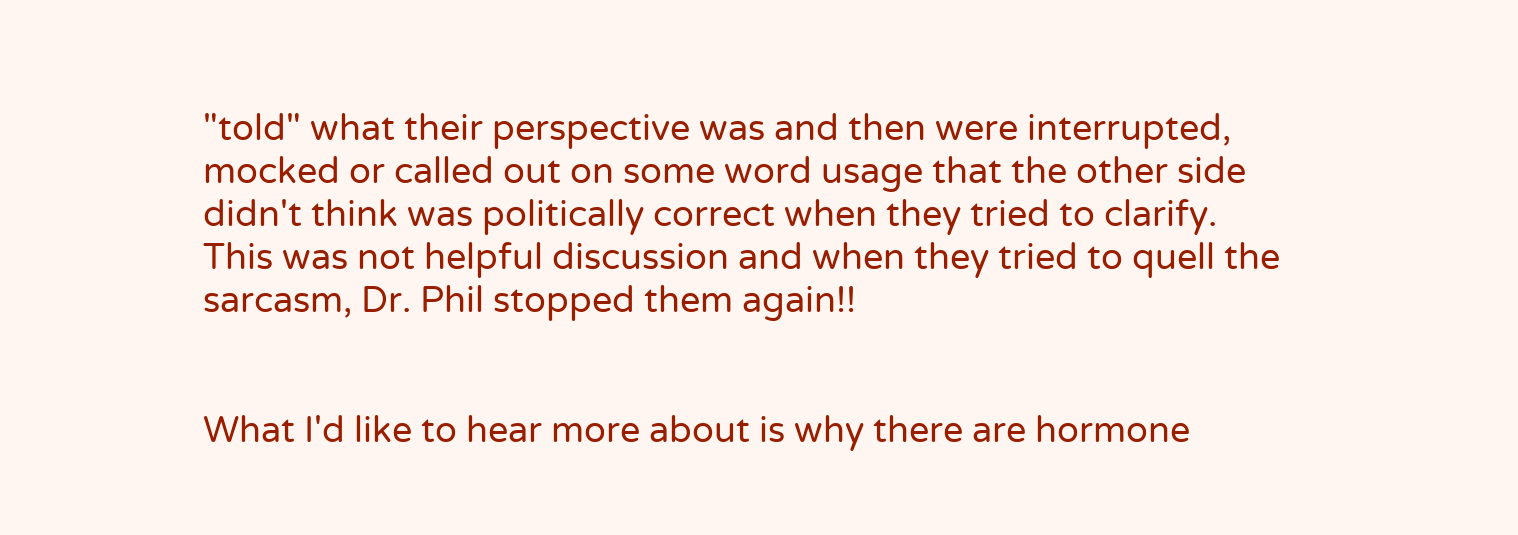"told" what their perspective was and then were interrupted, mocked or called out on some word usage that the other side didn't think was politically correct when they tried to clarify.    This was not helpful discussion and when they tried to quell the sarcasm, Dr. Phil stopped them again!!


What I'd like to hear more about is why there are hormone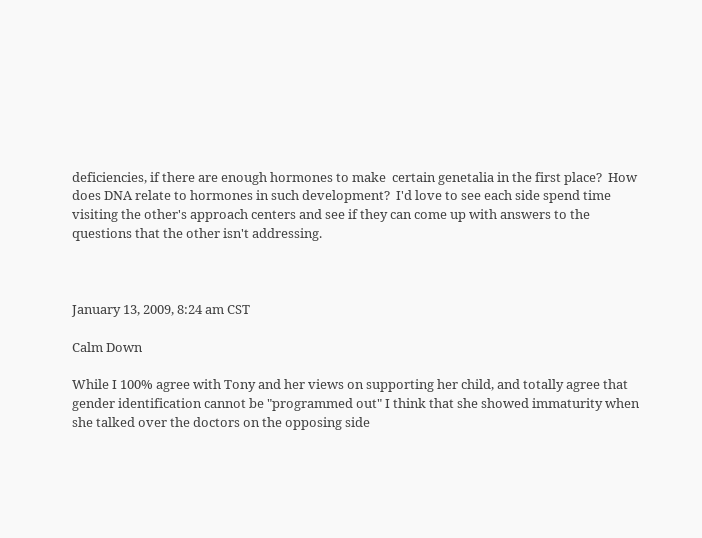deficiencies, if there are enough hormones to make  certain genetalia in the first place?  How does DNA relate to hormones in such development?  I'd love to see each side spend time visiting the other's approach centers and see if they can come up with answers to the questions that the other isn't addressing.



January 13, 2009, 8:24 am CST

Calm Down

While I 100% agree with Tony and her views on supporting her child, and totally agree that gender identification cannot be "programmed out" I think that she showed immaturity when she talked over the doctors on the opposing side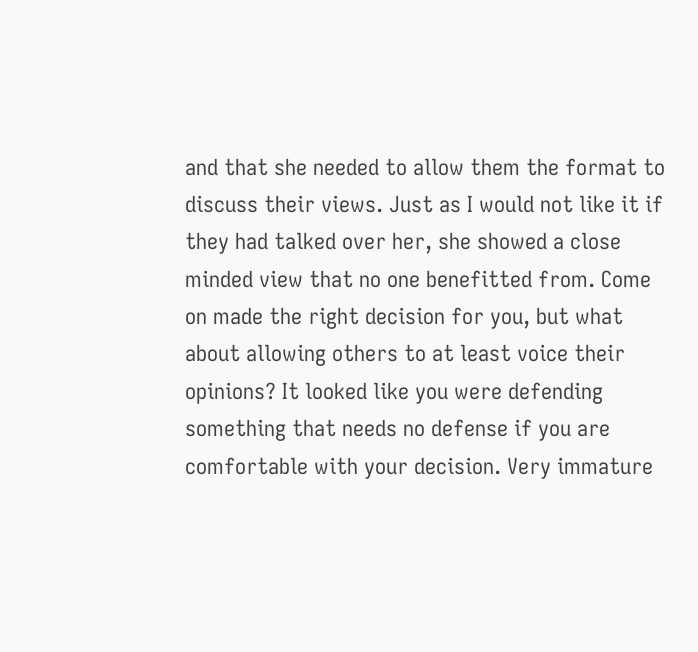and that she needed to allow them the format to discuss their views. Just as I would not like it if they had talked over her, she showed a close minded view that no one benefitted from. Come on made the right decision for you, but what about allowing others to at least voice their opinions? It looked like you were defending something that needs no defense if you are comfortable with your decision. Very immature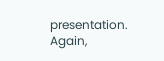presentation. Again,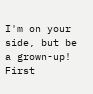I'm on your side, but be a grown-up!
First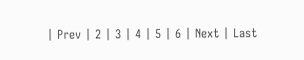| Prev | 2 | 3 | 4 | 5 | 6 | Next | Last